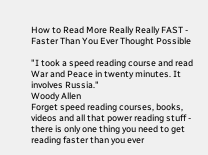How to Read More Really Really FAST - Faster Than You Ever Thought Possible

"I took a speed reading course and read War and Peace in twenty minutes. It involves Russia."
Woody Allen
Forget speed reading courses, books, videos and all that power reading stuff - there is only one thing you need to get reading faster than you ever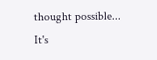thought possible... It's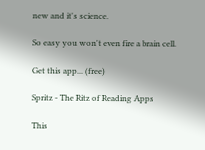new and it's science.

So easy you won't even fire a brain cell.

Get this app... (free)

Spritz - The Ritz of Reading Apps

This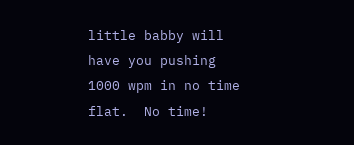little babby will have you pushing 1000 wpm in no time flat.  No time!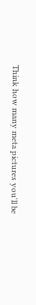Think how many meta pictures you'll be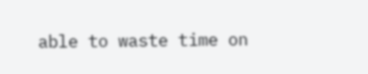able to waste time on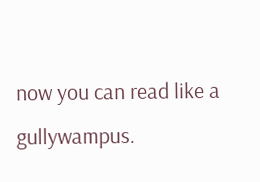now you can read like a gullywampus.